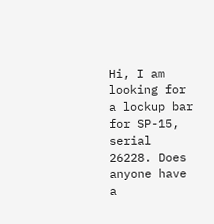Hi, I am looking for a lockup bar for SP-15, serial 26228. Does anyone have a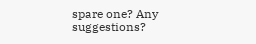spare one? Any suggestions?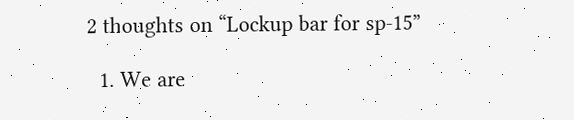2 thoughts on “Lockup bar for sp-15”

  1. We are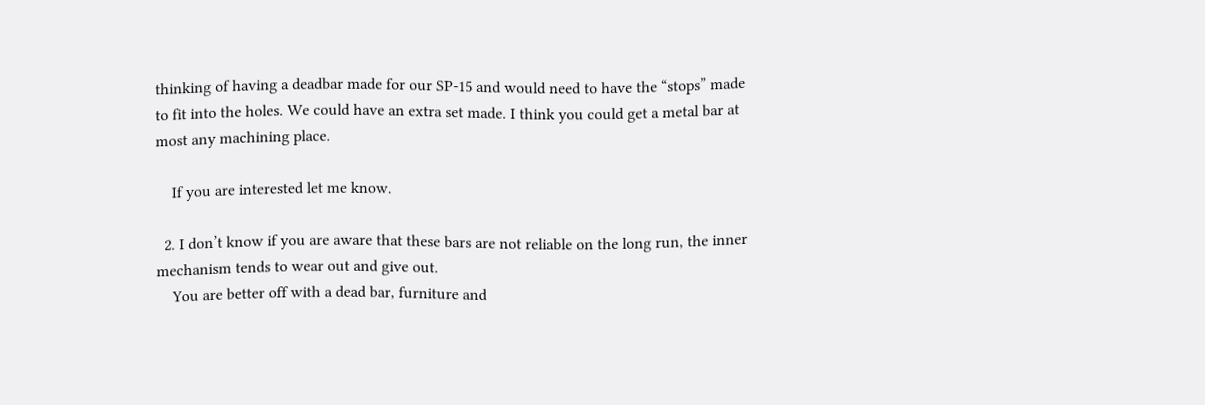thinking of having a deadbar made for our SP-15 and would need to have the “stops” made to fit into the holes. We could have an extra set made. I think you could get a metal bar at most any machining place.

    If you are interested let me know.

  2. I don’t know if you are aware that these bars are not reliable on the long run, the inner mechanism tends to wear out and give out.
    You are better off with a dead bar, furniture and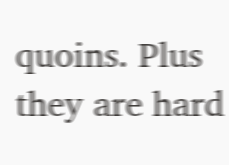quoins. Plus they are hard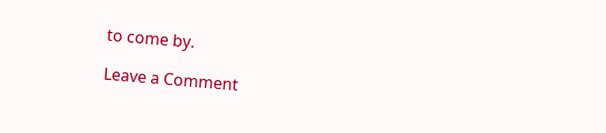to come by.

Leave a Comment